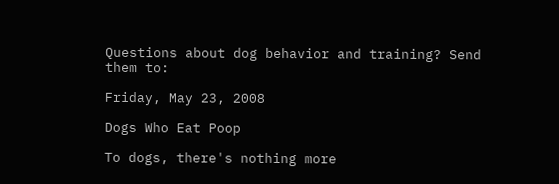Questions about dog behavior and training? Send them to:

Friday, May 23, 2008

Dogs Who Eat Poop

To dogs, there's nothing more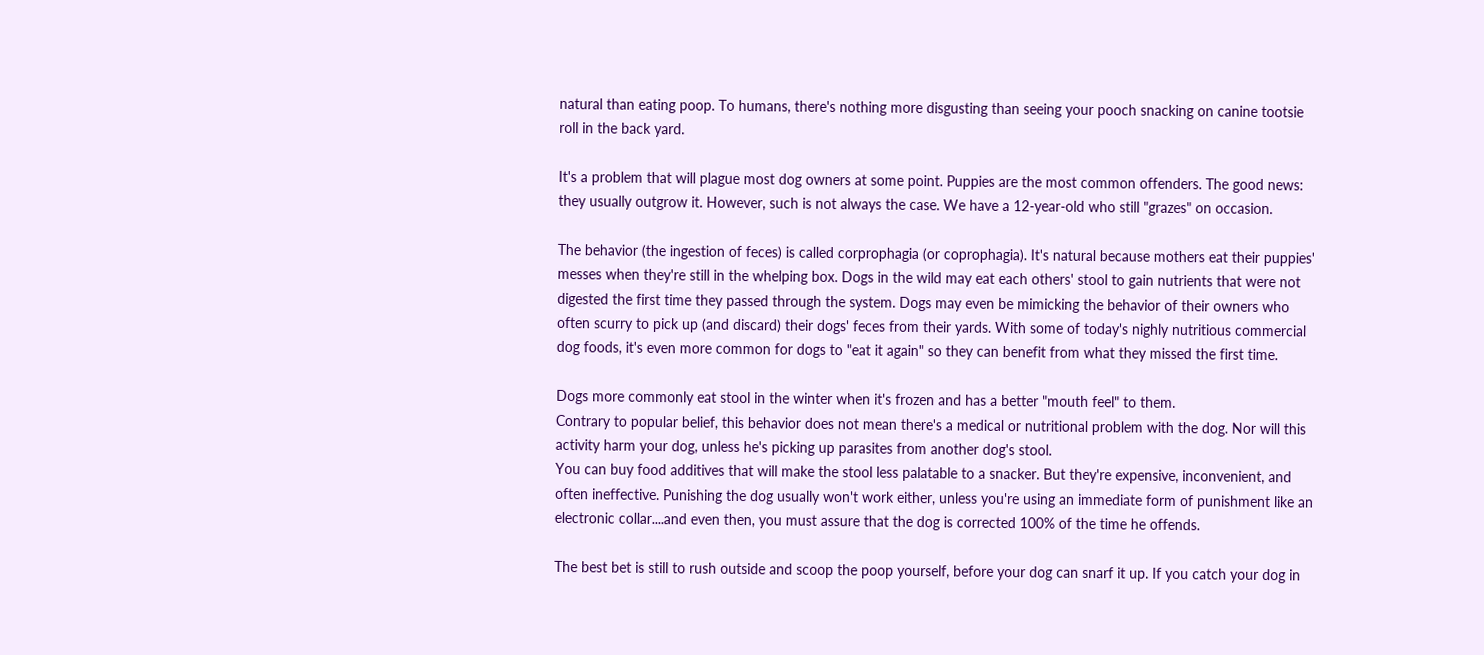natural than eating poop. To humans, there's nothing more disgusting than seeing your pooch snacking on canine tootsie roll in the back yard.

It's a problem that will plague most dog owners at some point. Puppies are the most common offenders. The good news: they usually outgrow it. However, such is not always the case. We have a 12-year-old who still "grazes" on occasion.

The behavior (the ingestion of feces) is called corprophagia (or coprophagia). It's natural because mothers eat their puppies' messes when they're still in the whelping box. Dogs in the wild may eat each others' stool to gain nutrients that were not digested the first time they passed through the system. Dogs may even be mimicking the behavior of their owners who often scurry to pick up (and discard) their dogs' feces from their yards. With some of today's nighly nutritious commercial dog foods, it's even more common for dogs to "eat it again" so they can benefit from what they missed the first time.

Dogs more commonly eat stool in the winter when it's frozen and has a better "mouth feel" to them.
Contrary to popular belief, this behavior does not mean there's a medical or nutritional problem with the dog. Nor will this activity harm your dog, unless he's picking up parasites from another dog's stool.
You can buy food additives that will make the stool less palatable to a snacker. But they're expensive, inconvenient, and often ineffective. Punishing the dog usually won't work either, unless you're using an immediate form of punishment like an electronic collar....and even then, you must assure that the dog is corrected 100% of the time he offends.

The best bet is still to rush outside and scoop the poop yourself, before your dog can snarf it up. If you catch your dog in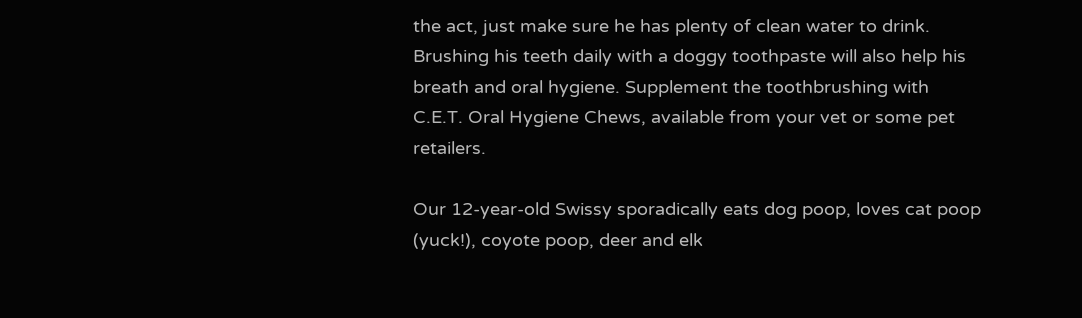the act, just make sure he has plenty of clean water to drink. Brushing his teeth daily with a doggy toothpaste will also help his breath and oral hygiene. Supplement the toothbrushing with C.E.T. Oral Hygiene Chews, available from your vet or some pet retailers.

Our 12-year-old Swissy sporadically eats dog poop, loves cat poop (yuck!), coyote poop, deer and elk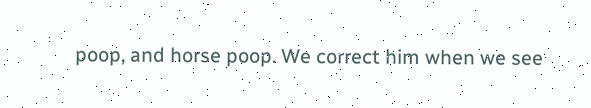poop, and horse poop. We correct him when we see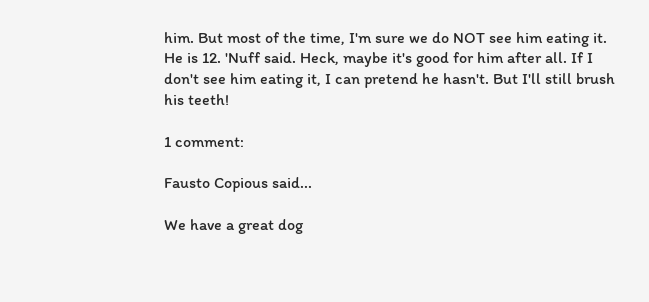him. But most of the time, I'm sure we do NOT see him eating it. He is 12. 'Nuff said. Heck, maybe it's good for him after all. If I don't see him eating it, I can pretend he hasn't. But I'll still brush his teeth!

1 comment:

Fausto Copious said...

We have a great dog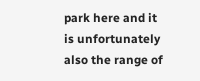park here and it is unfortunately also the range of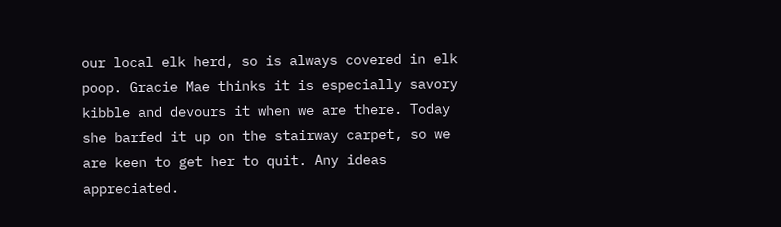our local elk herd, so is always covered in elk poop. Gracie Mae thinks it is especially savory kibble and devours it when we are there. Today she barfed it up on the stairway carpet, so we are keen to get her to quit. Any ideas appreciated.